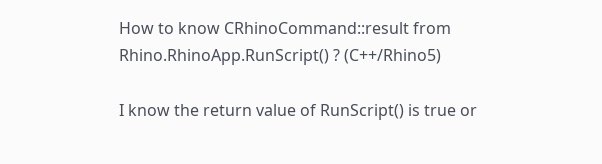How to know CRhinoCommand::result from Rhino.RhinoApp.RunScript() ? (C++/Rhino5)

I know the return value of RunScript() is true or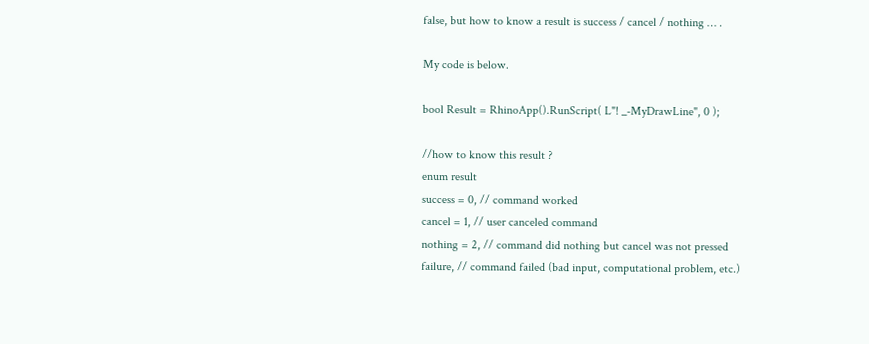false, but how to know a result is success / cancel / nothing … .

My code is below.

bool Result = RhinoApp().RunScript( L"! _-MyDrawLine", 0 );

//how to know this result ?
enum result
success = 0, // command worked
cancel = 1, // user canceled command
nothing = 2, // command did nothing but cancel was not pressed
failure, // command failed (bad input, computational problem, etc.)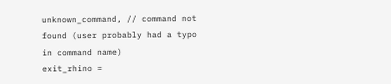unknown_command, // command not found (user probably had a typo in command name)
exit_rhino =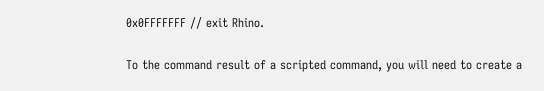0x0FFFFFFF // exit Rhino.

To the command result of a scripted command, you will need to create a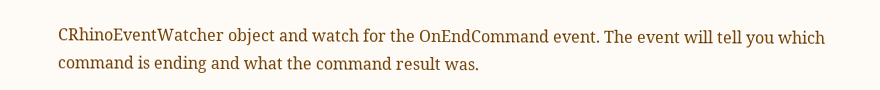CRhinoEventWatcher object and watch for the OnEndCommand event. The event will tell you which command is ending and what the command result was.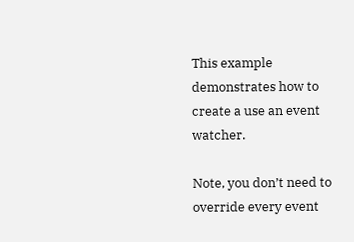This example demonstrates how to create a use an event watcher.

Note, you don’t need to override every event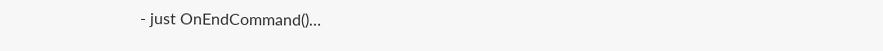- just OnEndCommand()…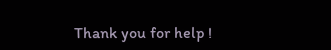Thank you for help !